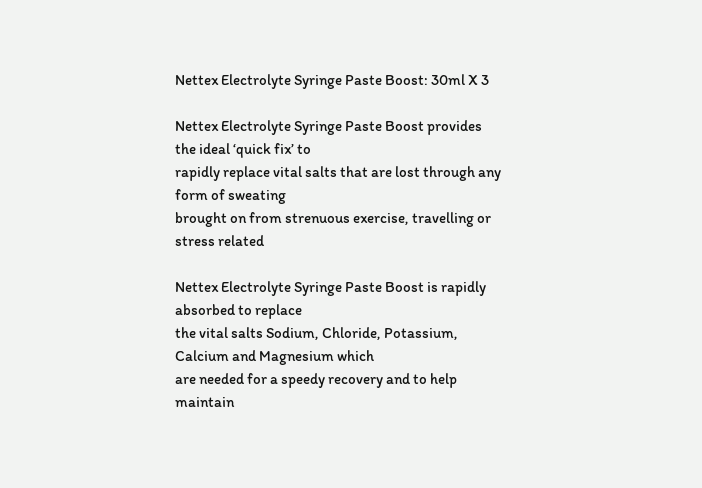Nettex Electrolyte Syringe Paste Boost: 30ml X 3

Nettex Electrolyte Syringe Paste Boost provides the ideal ‘quick fix’ to
rapidly replace vital salts that are lost through any form of sweating
brought on from strenuous exercise, travelling or stress related

Nettex Electrolyte Syringe Paste Boost is rapidly absorbed to replace
the vital salts Sodium, Chloride, Potassium, Calcium and Magnesium which
are needed for a speedy recovery and to help maintain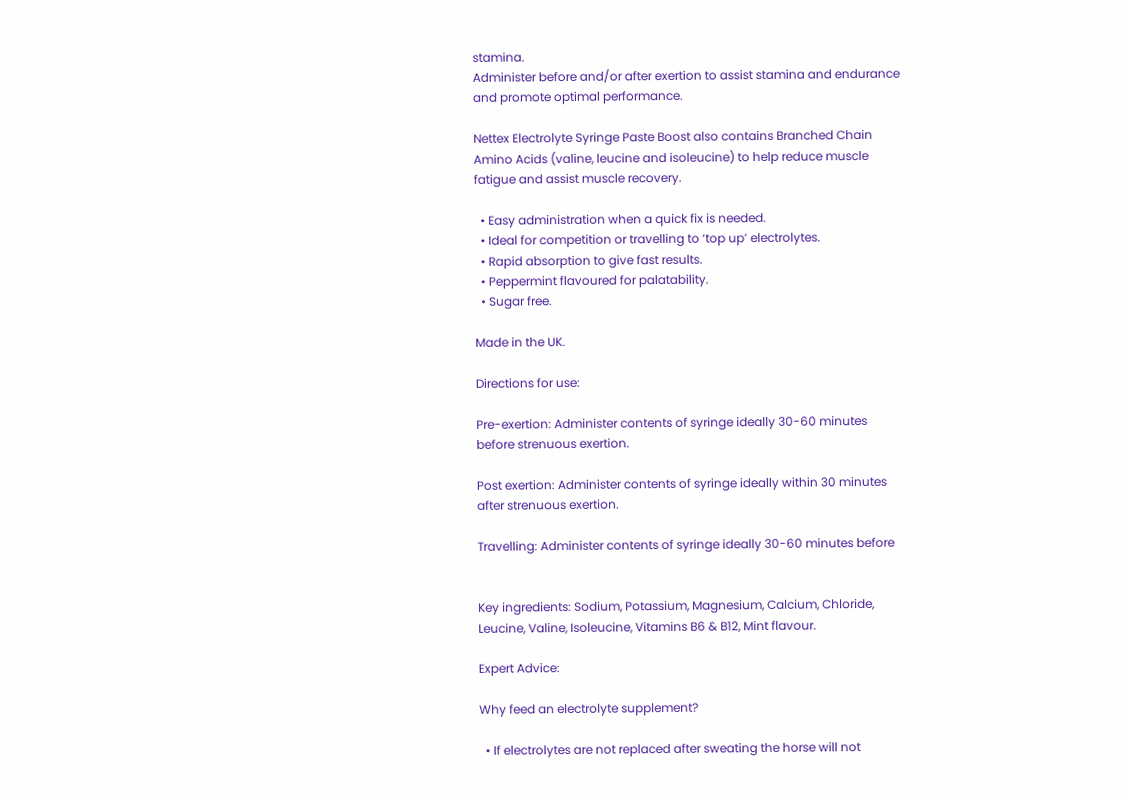stamina.
Administer before and/or after exertion to assist stamina and endurance
and promote optimal performance.

Nettex Electrolyte Syringe Paste Boost also contains Branched Chain
Amino Acids (valine, leucine and isoleucine) to help reduce muscle
fatigue and assist muscle recovery.

  • Easy administration when a quick fix is needed.
  • Ideal for competition or travelling to ‘top up’ electrolytes.
  • Rapid absorption to give fast results.
  • Peppermint flavoured for palatability.
  • Sugar free.

Made in the UK.

Directions for use:

Pre-exertion: Administer contents of syringe ideally 30-60 minutes
before strenuous exertion.

Post exertion: Administer contents of syringe ideally within 30 minutes
after strenuous exertion.

Travelling: Administer contents of syringe ideally 30-60 minutes before


Key ingredients: Sodium, Potassium, Magnesium, Calcium, Chloride,
Leucine, Valine, Isoleucine, Vitamins B6 & B12, Mint flavour.

Expert Advice:

Why feed an electrolyte supplement?

  • If electrolytes are not replaced after sweating the horse will not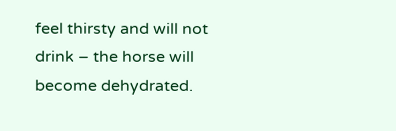feel thirsty and will not drink – the horse will become dehydrated.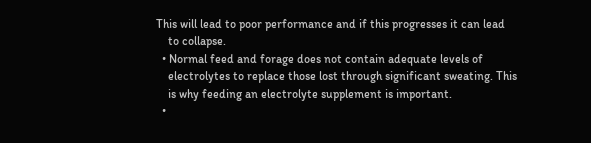This will lead to poor performance and if this progresses it can lead
    to collapse.
  • Normal feed and forage does not contain adequate levels of
    electrolytes to replace those lost through significant sweating. This
    is why feeding an electrolyte supplement is important.
  •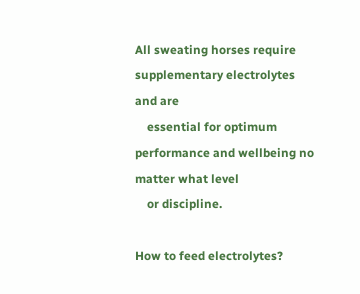All sweating horses require supplementary electrolytes and are
    essential for optimum performance and wellbeing no matter what level
    or discipline.

How to feed electrolytes?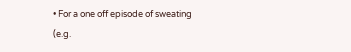• For a one off episode of sweating (e.g.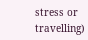stress or travelling)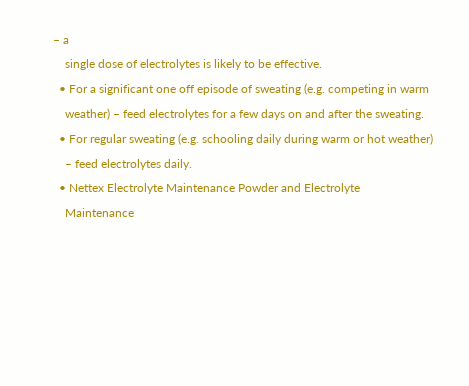– a
    single dose of electrolytes is likely to be effective.
  • For a significant one off episode of sweating (e.g. competing in warm
    weather) – feed electrolytes for a few days on and after the sweating.
  • For regular sweating (e.g. schooling daily during warm or hot weather)
    – feed electrolytes daily.
  • Nettex Electrolyte Maintenance Powder and Electrolyte
    Maintenance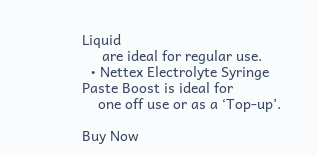Liquid
     are ideal for regular use.
  • Nettex Electrolyte Syringe Paste Boost is ideal for
    one off use or as a ‘Top-up’.

Buy Now